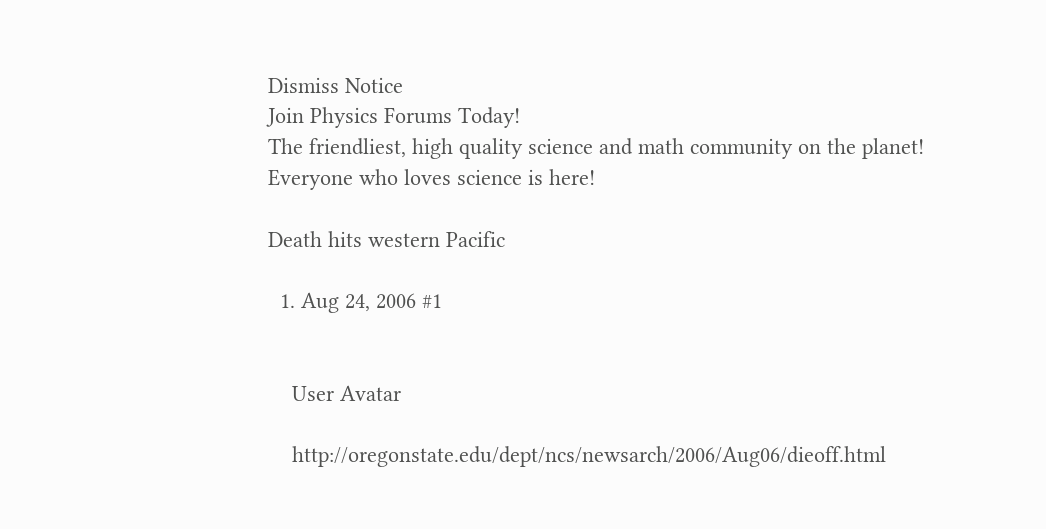Dismiss Notice
Join Physics Forums Today!
The friendliest, high quality science and math community on the planet! Everyone who loves science is here!

Death hits western Pacific

  1. Aug 24, 2006 #1


    User Avatar

    http://oregonstate.edu/dept/ncs/newsarch/2006/Aug06/dieoff.html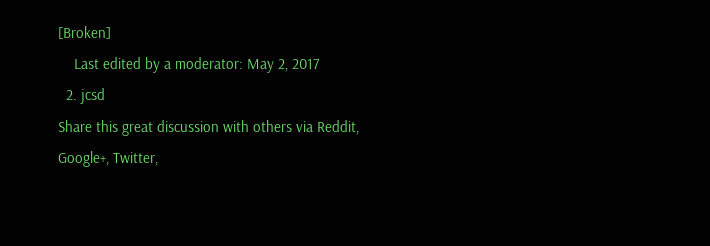[Broken]
    Last edited by a moderator: May 2, 2017
  2. jcsd
Share this great discussion with others via Reddit, Google+, Twitter,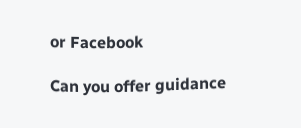or Facebook

Can you offer guidance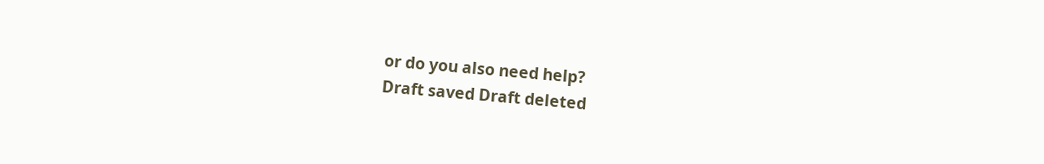or do you also need help?
Draft saved Draft deleted